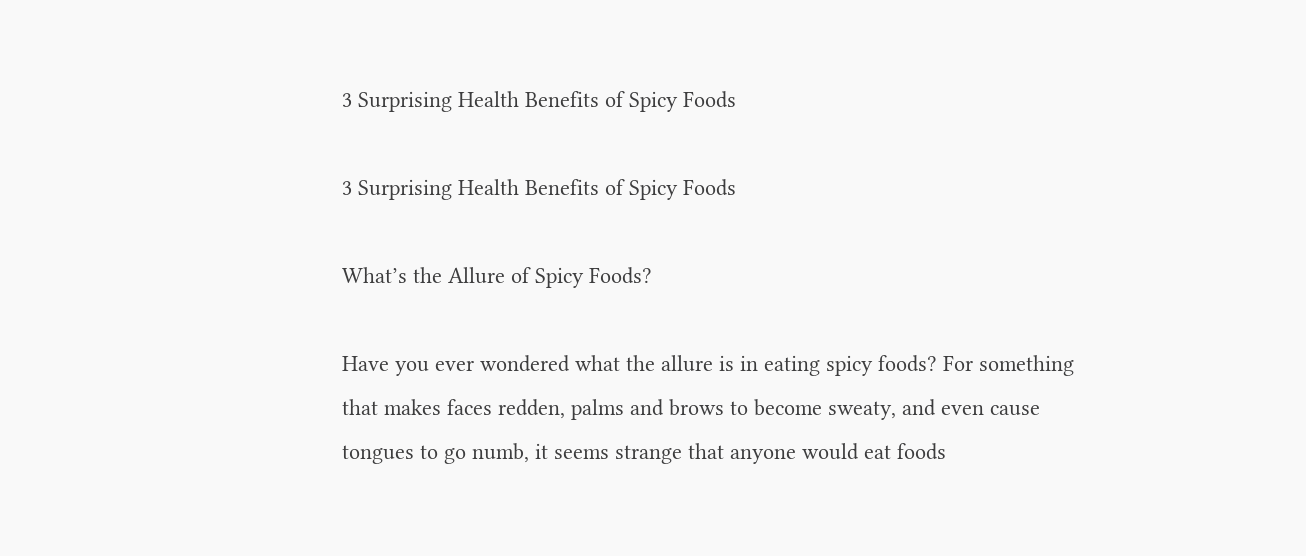3 Surprising Health Benefits of Spicy Foods

3 Surprising Health Benefits of Spicy Foods

What’s the Allure of Spicy Foods?

Have you ever wondered what the allure is in eating spicy foods? For something that makes faces redden, palms and brows to become sweaty, and even cause tongues to go numb, it seems strange that anyone would eat foods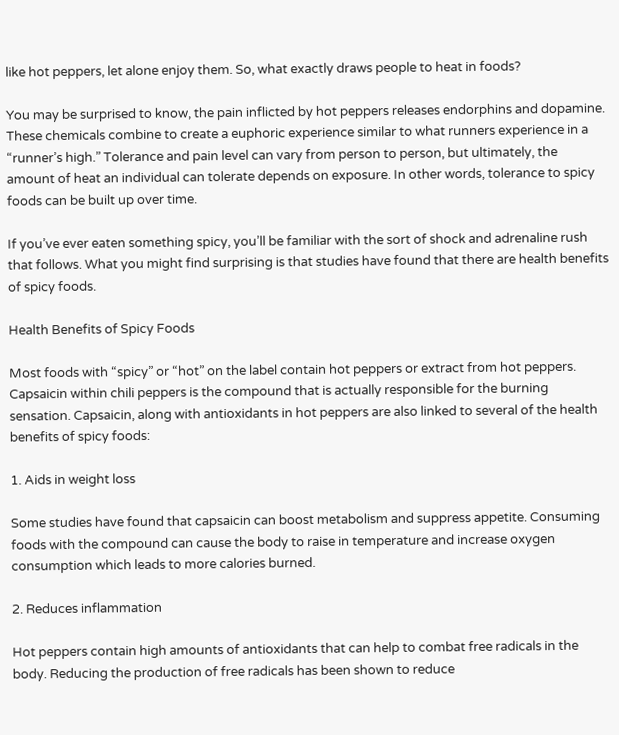like hot peppers, let alone enjoy them. So, what exactly draws people to heat in foods?

You may be surprised to know, the pain inflicted by hot peppers releases endorphins and dopamine. These chemicals combine to create a euphoric experience similar to what runners experience in a “runner’s high.” Tolerance and pain level can vary from person to person, but ultimately, the amount of heat an individual can tolerate depends on exposure. In other words, tolerance to spicy foods can be built up over time.

If you’ve ever eaten something spicy, you’ll be familiar with the sort of shock and adrenaline rush that follows. What you might find surprising is that studies have found that there are health benefits of spicy foods.

Health Benefits of Spicy Foods

Most foods with “spicy” or “hot” on the label contain hot peppers or extract from hot peppers. Capsaicin within chili peppers is the compound that is actually responsible for the burning sensation. Capsaicin, along with antioxidants in hot peppers are also linked to several of the health benefits of spicy foods:

1. Aids in weight loss

Some studies have found that capsaicin can boost metabolism and suppress appetite. Consuming foods with the compound can cause the body to raise in temperature and increase oxygen consumption which leads to more calories burned.

2. Reduces inflammation

Hot peppers contain high amounts of antioxidants that can help to combat free radicals in the body. Reducing the production of free radicals has been shown to reduce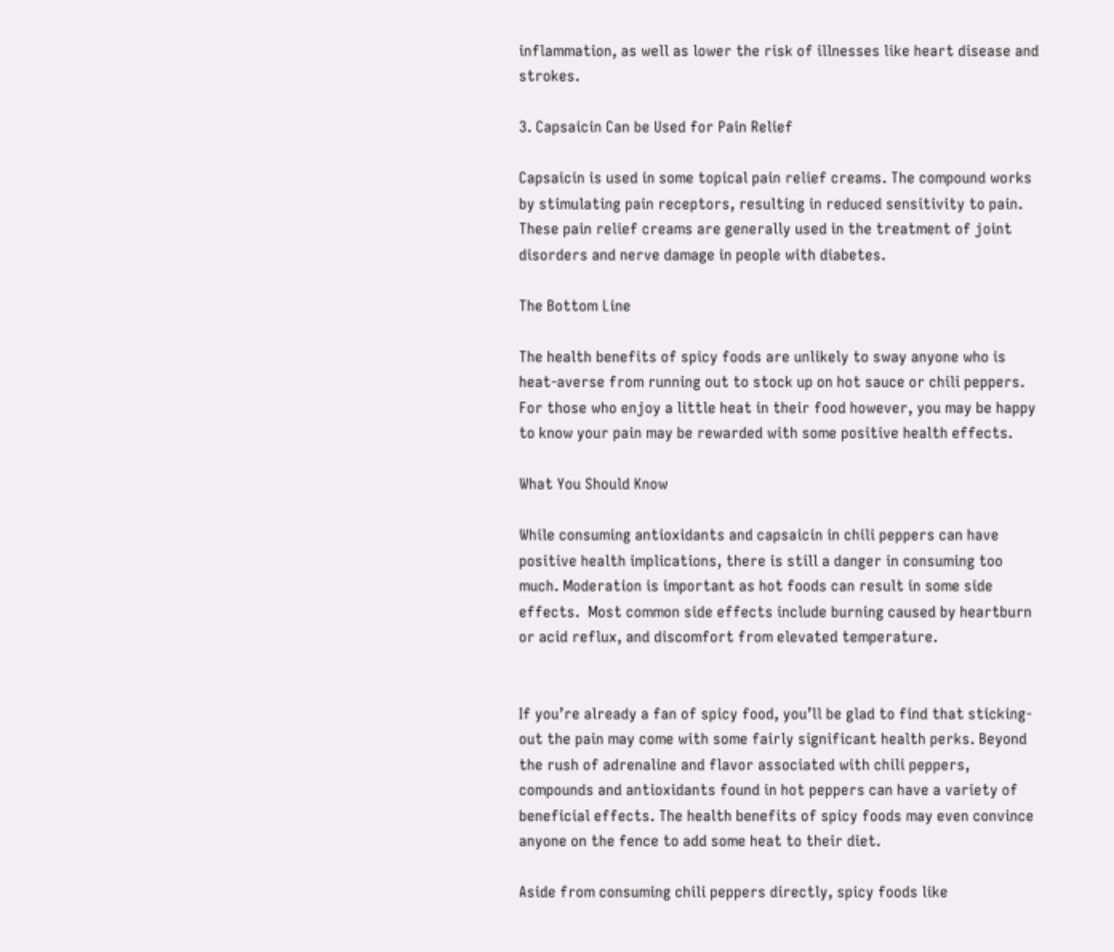inflammation, as well as lower the risk of illnesses like heart disease and strokes.

3. Capsaicin Can be Used for Pain Relief

Capsaicin is used in some topical pain relief creams. The compound works by stimulating pain receptors, resulting in reduced sensitivity to pain. These pain relief creams are generally used in the treatment of joint disorders and nerve damage in people with diabetes.

The Bottom Line

The health benefits of spicy foods are unlikely to sway anyone who is heat-averse from running out to stock up on hot sauce or chili peppers. For those who enjoy a little heat in their food however, you may be happy to know your pain may be rewarded with some positive health effects.

What You Should Know

While consuming antioxidants and capsaicin in chili peppers can have positive health implications, there is still a danger in consuming too much. Moderation is important as hot foods can result in some side effects.  Most common side effects include burning caused by heartburn or acid reflux, and discomfort from elevated temperature.


If you’re already a fan of spicy food, you’ll be glad to find that sticking-out the pain may come with some fairly significant health perks. Beyond the rush of adrenaline and flavor associated with chili peppers, compounds and antioxidants found in hot peppers can have a variety of beneficial effects. The health benefits of spicy foods may even convince anyone on the fence to add some heat to their diet.

Aside from consuming chili peppers directly, spicy foods like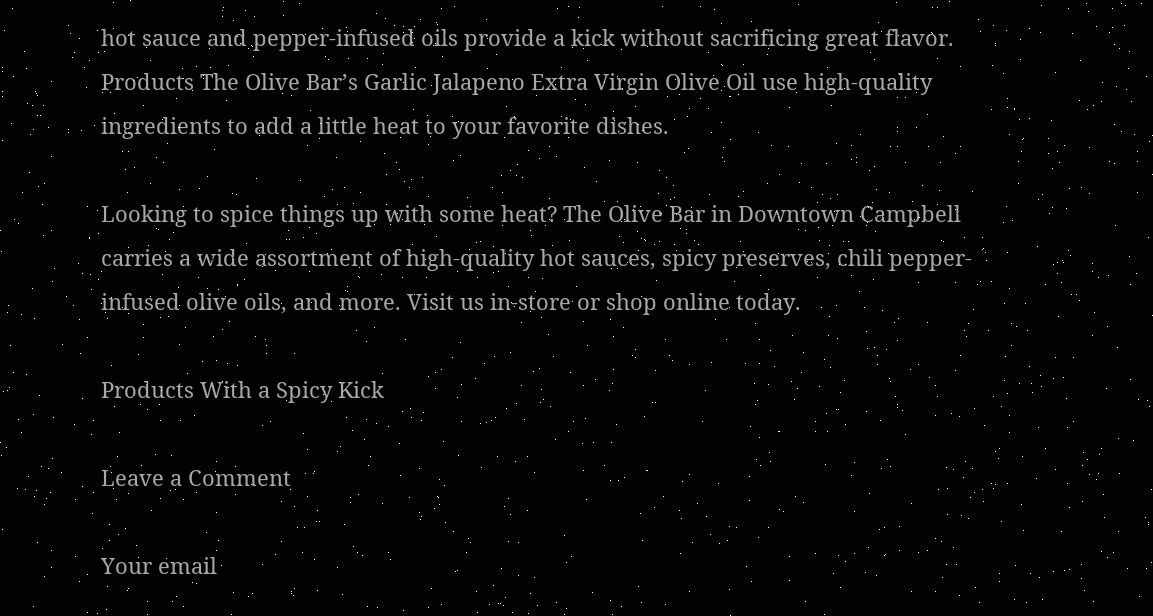hot sauce and pepper-infused oils provide a kick without sacrificing great flavor. Products The Olive Bar’s Garlic Jalapeno Extra Virgin Olive Oil use high-quality ingredients to add a little heat to your favorite dishes.

Looking to spice things up with some heat? The Olive Bar in Downtown Campbell carries a wide assortment of high-quality hot sauces, spicy preserves, chili pepper-infused olive oils, and more. Visit us in-store or shop online today.

Products With a Spicy Kick

Leave a Comment

Your email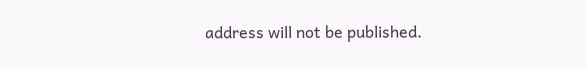address will not be published.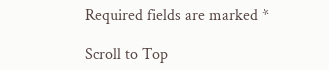Required fields are marked *

Scroll to Top